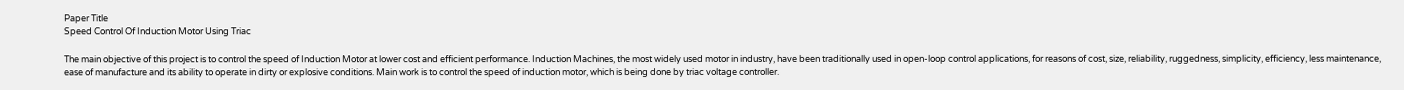Paper Title
Speed Control Of Induction Motor Using Triac

The main objective of this project is to control the speed of Induction Motor at lower cost and efficient performance. Induction Machines, the most widely used motor in industry, have been traditionally used in open-loop control applications, for reasons of cost, size, reliability, ruggedness, simplicity, efficiency, less maintenance, ease of manufacture and its ability to operate in dirty or explosive conditions. Main work is to control the speed of induction motor, which is being done by triac voltage controller.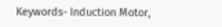Keywords- Induction Motor,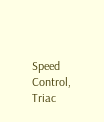Speed Control, Triac